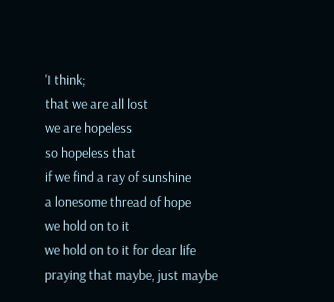'I think;
that we are all lost
we are hopeless
so hopeless that
if we find a ray of sunshine
a lonesome thread of hope
we hold on to it
we hold on to it for dear life
praying that maybe, just maybe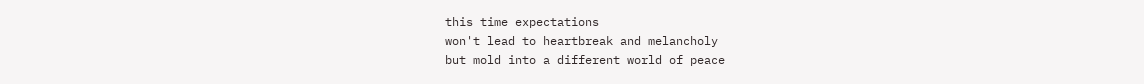this time expectations
won't lead to heartbreak and melancholy
but mold into a different world of peace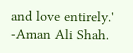and love entirely.'
-Aman Ali Shah.